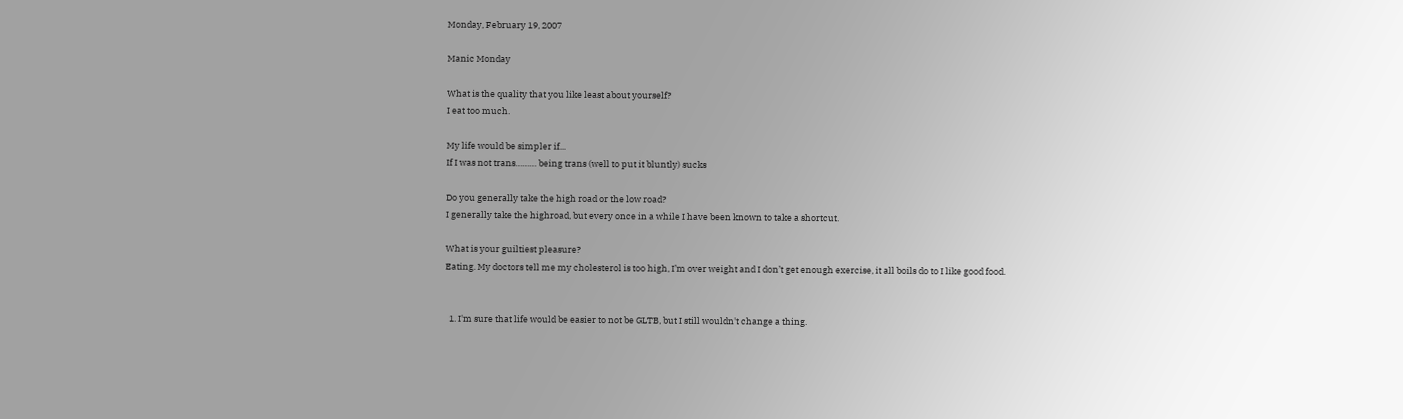Monday, February 19, 2007

Manic Monday

What is the quality that you like least about yourself?
I eat too much.

My life would be simpler if...
If I was not trans……… being trans (well to put it bluntly) sucks

Do you generally take the high road or the low road?
I generally take the highroad, but every once in a while I have been known to take a shortcut.

What is your guiltiest pleasure?
Eating. My doctors tell me my cholesterol is too high, I’m over weight and I don’t get enough exercise, it all boils do to I like good food.


  1. I'm sure that life would be easier to not be GLTB, but I still wouldn't change a thing.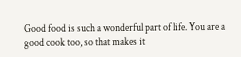Good food is such a wonderful part of life. You are a good cook too, so that makes it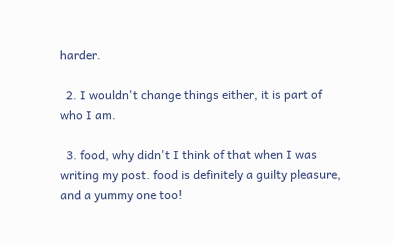harder.

  2. I wouldn't change things either, it is part of who I am.

  3. food, why didn't I think of that when I was writing my post. food is definitely a guilty pleasure, and a yummy one too!